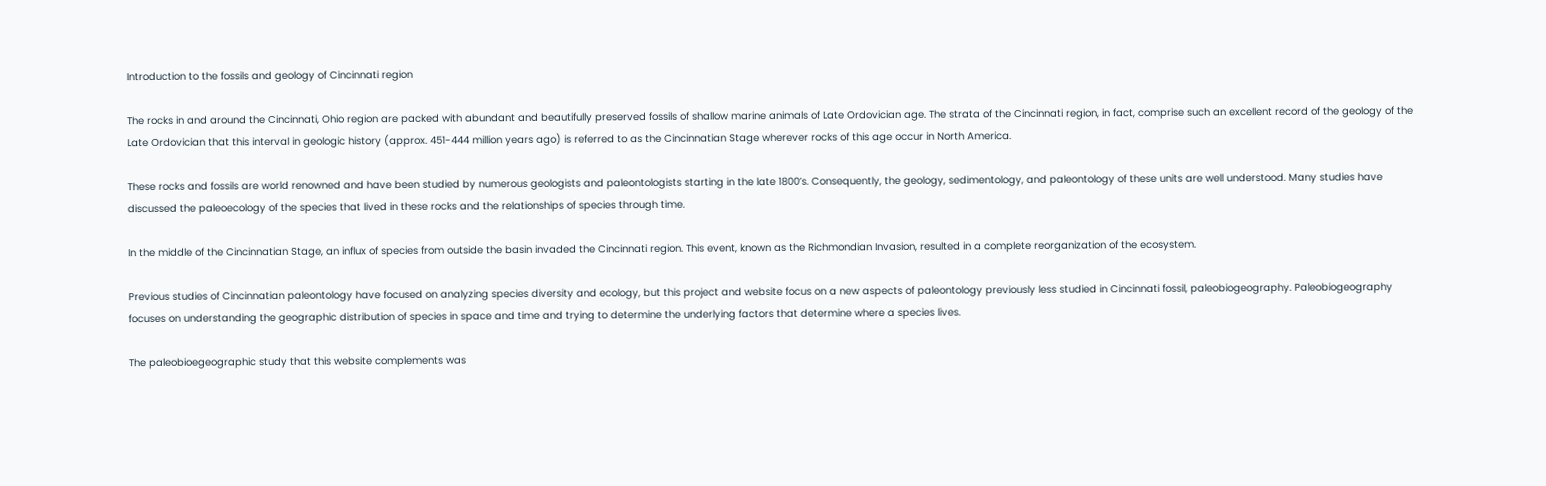Introduction to the fossils and geology of Cincinnati region

The rocks in and around the Cincinnati, Ohio region are packed with abundant and beautifully preserved fossils of shallow marine animals of Late Ordovician age. The strata of the Cincinnati region, in fact, comprise such an excellent record of the geology of the Late Ordovician that this interval in geologic history (approx. 451-444 million years ago) is referred to as the Cincinnatian Stage wherever rocks of this age occur in North America.

These rocks and fossils are world renowned and have been studied by numerous geologists and paleontologists starting in the late 1800’s. Consequently, the geology, sedimentology, and paleontology of these units are well understood. Many studies have discussed the paleoecology of the species that lived in these rocks and the relationships of species through time.

In the middle of the Cincinnatian Stage, an influx of species from outside the basin invaded the Cincinnati region. This event, known as the Richmondian Invasion, resulted in a complete reorganization of the ecosystem.

Previous studies of Cincinnatian paleontology have focused on analyzing species diversity and ecology, but this project and website focus on a new aspects of paleontology previously less studied in Cincinnati fossil, paleobiogeography. Paleobiogeography focuses on understanding the geographic distribution of species in space and time and trying to determine the underlying factors that determine where a species lives.

The paleobioegeographic study that this website complements was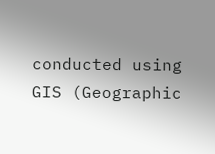conducted using GIS (Geographic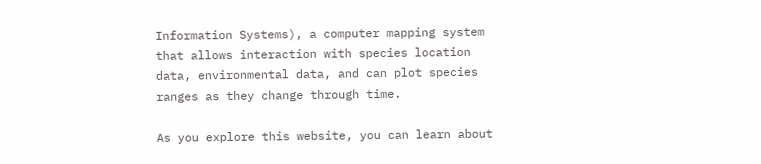Information Systems), a computer mapping system that allows interaction with species location data, environmental data, and can plot species ranges as they change through time.

As you explore this website, you can learn about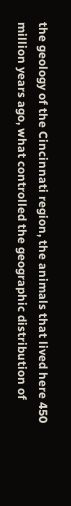the geology of the Cincinnati region, the animals that lived here 450 million years ago, what controlled the geographic distribution of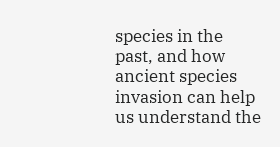species in the past, and how ancient species invasion can help us understand the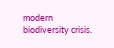modern biodiversity crisis.